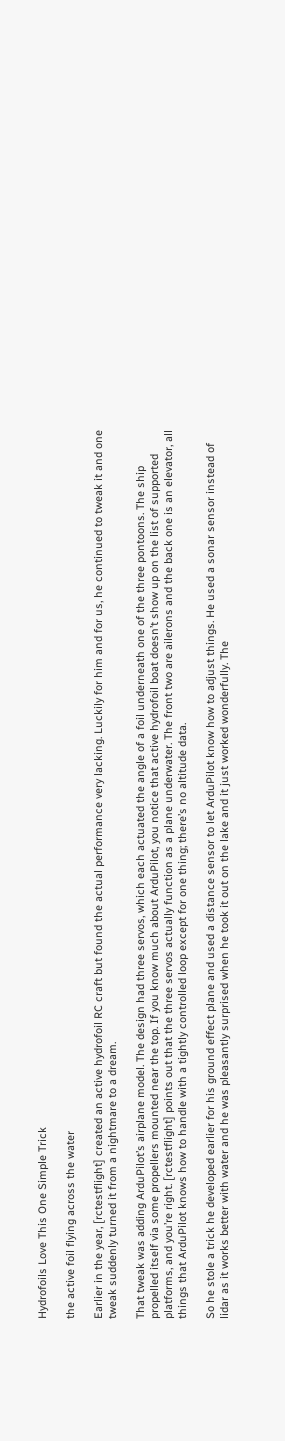Hydrofoils Love This One Simple Trick

the active foil flying across the water

Earlier in the year, [rctestflight] created an active hydrofoil RC craft but found the actual performance very lacking. Luckily for him and for us, he continued to tweak it and one tweak suddenly turned it from a nightmare to a dream.

That tweak was adding ArduPilot’s airplane model. The design had three servos, which each actuated the angle of a foil underneath one of the three pontoons. The ship propelled itself via some propellers mounted near the top. If you know much about ArduPilot, you notice that active hydrofoil boat doesn’t show up on the list of supported platforms, and you’re right. [rctestflight] points out that the three servos actually function as a plane underwater. The front two are ailerons and the back one is an elevator, all things that ArduPilot knows how to handle with a tightly controlled loop except for one thing; there’s no altitude data.

So he stole a trick he developed earlier for his ground effect plane and used a distance sensor to let ArduPilot know how to adjust things. He used a sonar sensor instead of lidar as it works better with water and he was pleasantly surprised when he took it out on the lake and it just worked wonderfully. The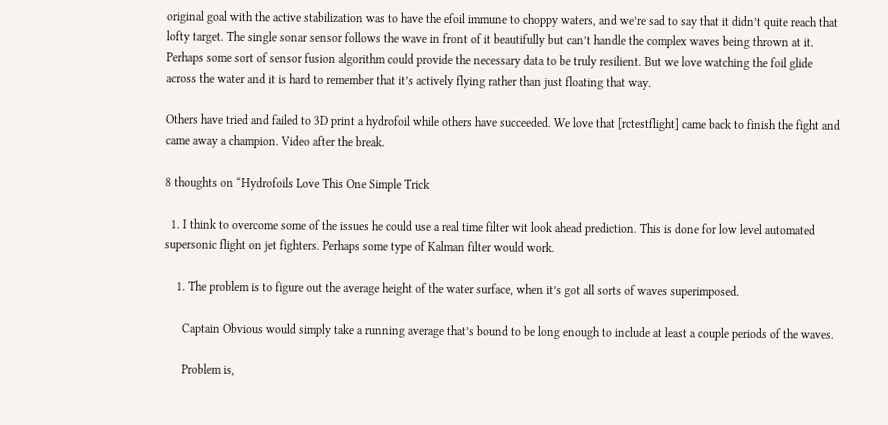original goal with the active stabilization was to have the efoil immune to choppy waters, and we’re sad to say that it didn’t quite reach that lofty target. The single sonar sensor follows the wave in front of it beautifully but can’t handle the complex waves being thrown at it. Perhaps some sort of sensor fusion algorithm could provide the necessary data to be truly resilient. But we love watching the foil glide across the water and it is hard to remember that it’s actively flying rather than just floating that way.

Others have tried and failed to 3D print a hydrofoil while others have succeeded. We love that [rctestflight] came back to finish the fight and came away a champion. Video after the break.

8 thoughts on “Hydrofoils Love This One Simple Trick

  1. I think to overcome some of the issues he could use a real time filter wit look ahead prediction. This is done for low level automated supersonic flight on jet fighters. Perhaps some type of Kalman filter would work.

    1. The problem is to figure out the average height of the water surface, when it’s got all sorts of waves superimposed.

      Captain Obvious would simply take a running average that’s bound to be long enough to include at least a couple periods of the waves.

      Problem is,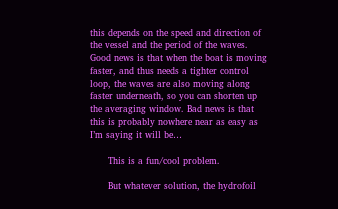this depends on the speed and direction of the vessel and the period of the waves. Good news is that when the boat is moving faster, and thus needs a tighter control loop, the waves are also moving along faster underneath, so you can shorten up the averaging window. Bad news is that this is probably nowhere near as easy as I’m saying it will be…

      This is a fun/cool problem.

      But whatever solution, the hydrofoil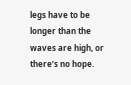legs have to be longer than the waves are high, or there’s no hope.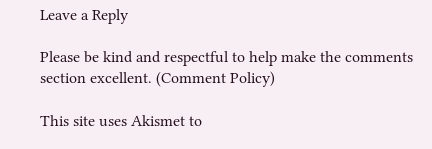Leave a Reply

Please be kind and respectful to help make the comments section excellent. (Comment Policy)

This site uses Akismet to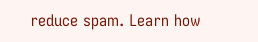reduce spam. Learn how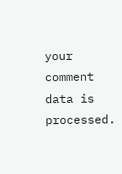your comment data is processed.